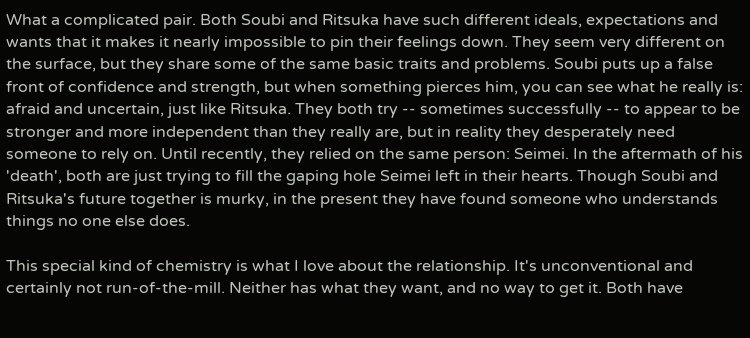What a complicated pair. Both Soubi and Ritsuka have such different ideals, expectations and wants that it makes it nearly impossible to pin their feelings down. They seem very different on the surface, but they share some of the same basic traits and problems. Soubi puts up a false front of confidence and strength, but when something pierces him, you can see what he really is: afraid and uncertain, just like Ritsuka. They both try -- sometimes successfully -- to appear to be stronger and more independent than they really are, but in reality they desperately need someone to rely on. Until recently, they relied on the same person: Seimei. In the aftermath of his 'death', both are just trying to fill the gaping hole Seimei left in their hearts. Though Soubi and Ritsuka's future together is murky, in the present they have found someone who understands things no one else does.

This special kind of chemistry is what I love about the relationship. It's unconventional and certainly not run-of-the-mill. Neither has what they want, and no way to get it. Both have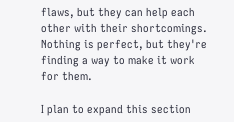flaws, but they can help each other with their shortcomings. Nothing is perfect, but they're finding a way to make it work for them.

I plan to expand this section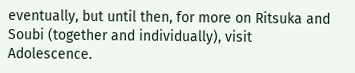eventually, but until then, for more on Ritsuka and Soubi (together and individually), visit Adolescence.